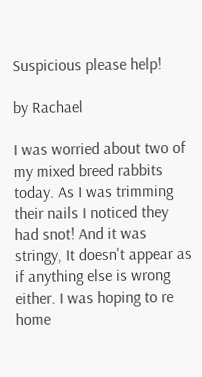Suspicious please help!

by Rachael

I was worried about two of my mixed breed rabbits today. As I was trimming their nails I noticed they had snot! And it was stringy, It doesn't appear as if anything else is wrong either. I was hoping to re home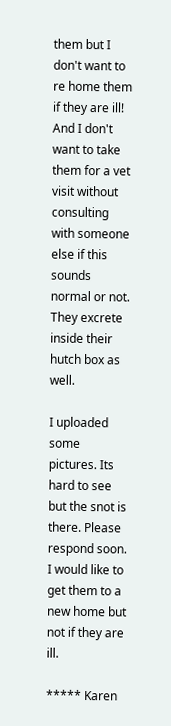them but I don't want to re home them if they are ill! And I don't want to take them for a vet visit without consulting with someone else if this sounds normal or not. They excrete inside their hutch box as well.

I uploaded some pictures. Its hard to see but the snot is there. Please respond soon. I would like to get them to a new home but not if they are ill.

***** Karen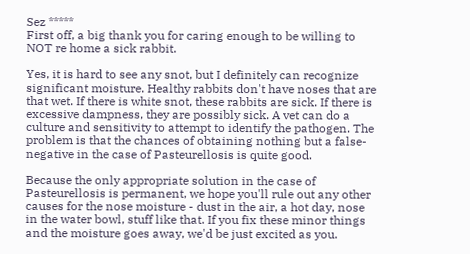Sez *****
First off, a big thank you for caring enough to be willing to NOT re home a sick rabbit.

Yes, it is hard to see any snot, but I definitely can recognize significant moisture. Healthy rabbits don't have noses that are that wet. If there is white snot, these rabbits are sick. If there is excessive dampness, they are possibly sick. A vet can do a culture and sensitivity to attempt to identify the pathogen. The problem is that the chances of obtaining nothing but a false-negative in the case of Pasteurellosis is quite good.

Because the only appropriate solution in the case of Pasteurellosis is permanent, we hope you'll rule out any other causes for the nose moisture - dust in the air, a hot day, nose in the water bowl, stuff like that. If you fix these minor things and the moisture goes away, we'd be just excited as you.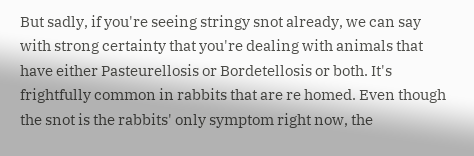But sadly, if you're seeing stringy snot already, we can say with strong certainty that you're dealing with animals that have either Pasteurellosis or Bordetellosis or both. It's frightfully common in rabbits that are re homed. Even though the snot is the rabbits' only symptom right now, the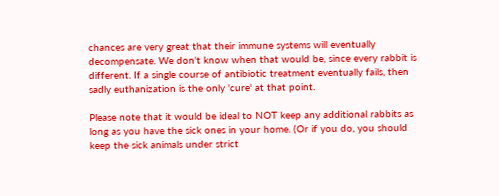chances are very great that their immune systems will eventually decompensate. We don't know when that would be, since every rabbit is different. If a single course of antibiotic treatment eventually fails, then sadly euthanization is the only 'cure' at that point.

Please note that it would be ideal to NOT keep any additional rabbits as long as you have the sick ones in your home. (Or if you do, you should keep the sick animals under strict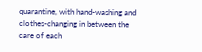quarantine, with hand-washing and clothes-changing in between the care of each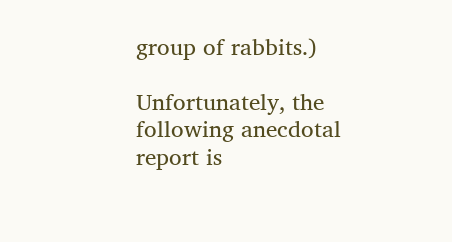group of rabbits.)

Unfortunately, the following anecdotal report is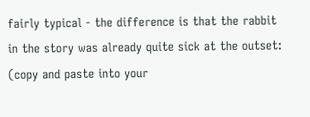fairly typical - the difference is that the rabbit in the story was already quite sick at the outset: (copy and paste into your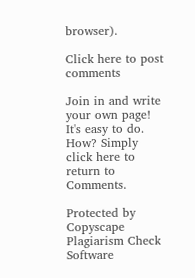browser).

Click here to post comments

Join in and write your own page! It's easy to do. How? Simply click here to return to Comments.

Protected by Copyscape Plagiarism Check Software